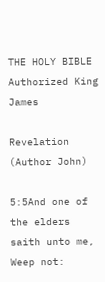THE HOLY BIBLE Authorized King James

Revelation (Author John)

5:5And one of the elders saith unto me, Weep not: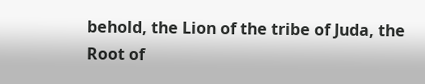behold, the Lion of the tribe of Juda, the Root of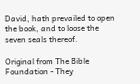David, hath prevailed to open the book, and to loose the seven seals thereof.

Original from The Bible Foundation - They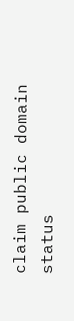claim public domain status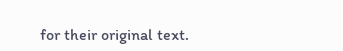for their original text.